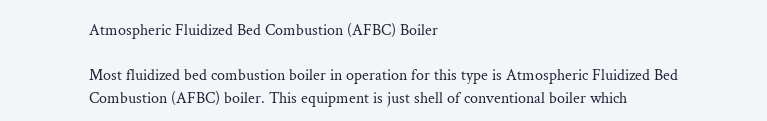Atmospheric Fluidized Bed Combustion (AFBC) Boiler

Most fluidized bed combustion boiler in operation for this type is Atmospheric Fluidized Bed Combustion (AFBC) boiler. This equipment is just shell of conventional boiler which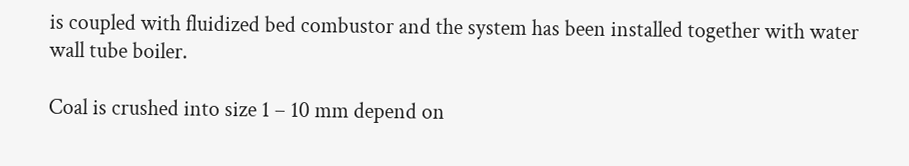is coupled with fluidized bed combustor and the system has been installed together with water wall tube boiler.

Coal is crushed into size 1 – 10 mm depend on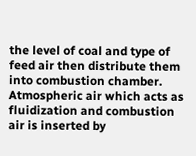the level of coal and type of feed air then distribute them into combustion chamber. Atmospheric air which acts as fluidization and combustion air is inserted by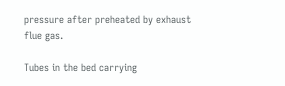pressure after preheated by exhaust flue gas.

Tubes in the bed carrying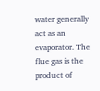water generally act as an evaporator. The flue gas is the product of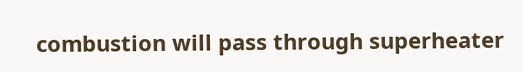combustion will pass through superheater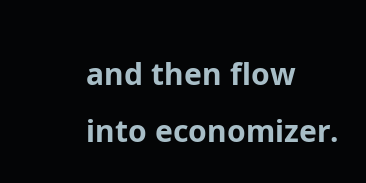and then flow into economizer.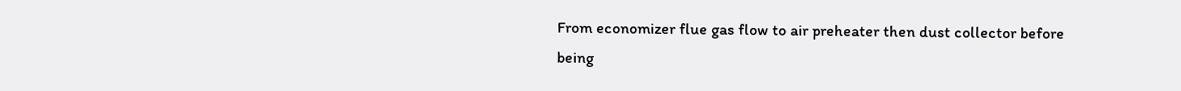From economizer flue gas flow to air preheater then dust collector before being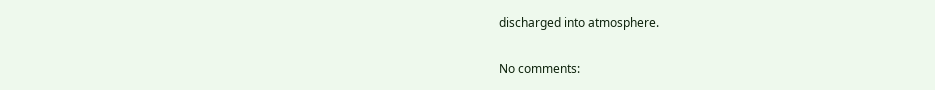discharged into atmosphere.

No comments: